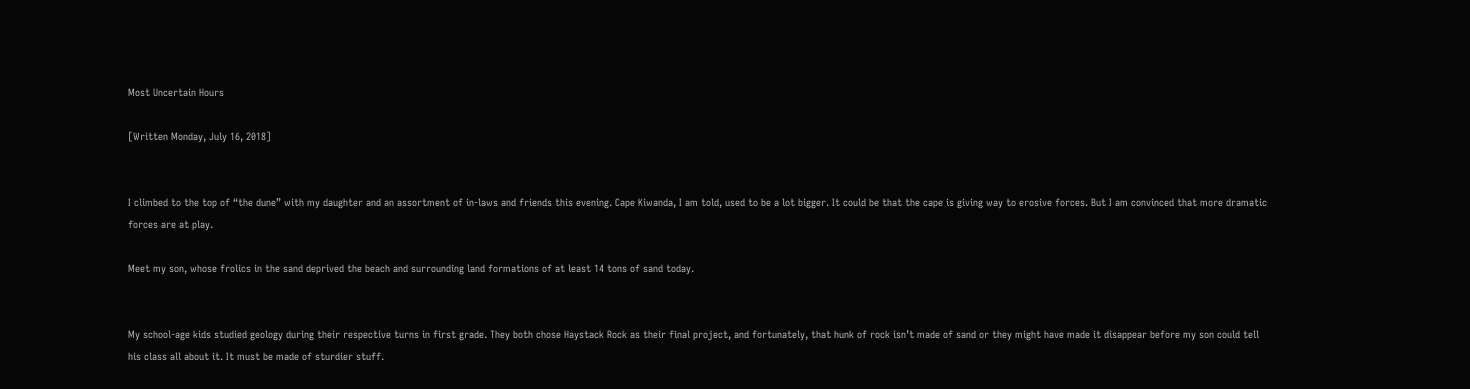Most Uncertain Hours

[Written Monday, July 16, 2018]


I climbed to the top of “the dune” with my daughter and an assortment of in-laws and friends this evening. Cape Kiwanda, I am told, used to be a lot bigger. It could be that the cape is giving way to erosive forces. But I am convinced that more dramatic forces are at play.

Meet my son, whose frolics in the sand deprived the beach and surrounding land formations of at least 14 tons of sand today.


My school-age kids studied geology during their respective turns in first grade. They both chose Haystack Rock as their final project, and fortunately, that hunk of rock isn’t made of sand or they might have made it disappear before my son could tell his class all about it. It must be made of sturdier stuff.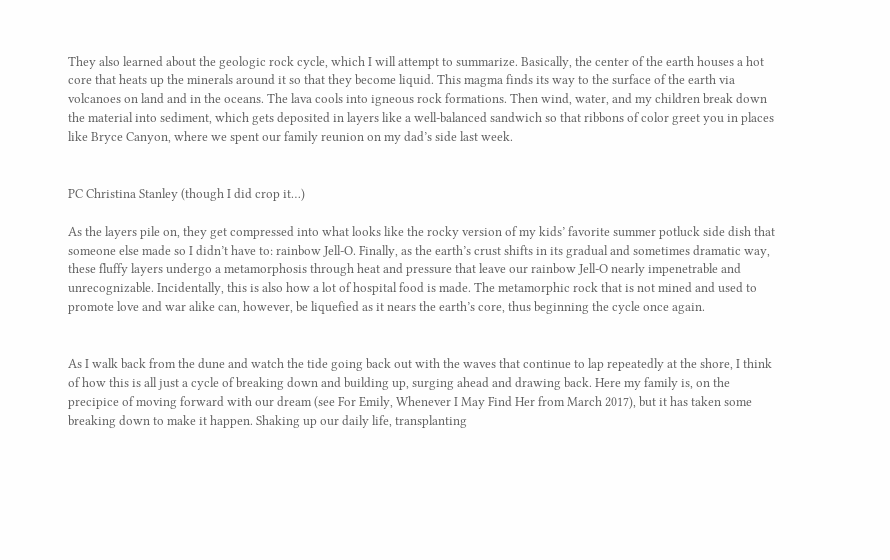They also learned about the geologic rock cycle, which I will attempt to summarize. Basically, the center of the earth houses a hot core that heats up the minerals around it so that they become liquid. This magma finds its way to the surface of the earth via volcanoes on land and in the oceans. The lava cools into igneous rock formations. Then wind, water, and my children break down the material into sediment, which gets deposited in layers like a well-balanced sandwich so that ribbons of color greet you in places like Bryce Canyon, where we spent our family reunion on my dad’s side last week.


PC Christina Stanley (though I did crop it…)

As the layers pile on, they get compressed into what looks like the rocky version of my kids’ favorite summer potluck side dish that someone else made so I didn’t have to: rainbow Jell-O. Finally, as the earth’s crust shifts in its gradual and sometimes dramatic way, these fluffy layers undergo a metamorphosis through heat and pressure that leave our rainbow Jell-O nearly impenetrable and unrecognizable. Incidentally, this is also how a lot of hospital food is made. The metamorphic rock that is not mined and used to promote love and war alike can, however, be liquefied as it nears the earth’s core, thus beginning the cycle once again.


As I walk back from the dune and watch the tide going back out with the waves that continue to lap repeatedly at the shore, I think of how this is all just a cycle of breaking down and building up, surging ahead and drawing back. Here my family is, on the precipice of moving forward with our dream (see For Emily, Whenever I May Find Her from March 2017), but it has taken some breaking down to make it happen. Shaking up our daily life, transplanting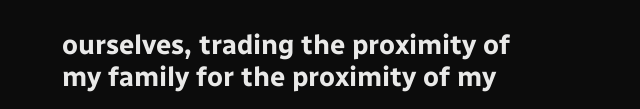ourselves, trading the proximity of my family for the proximity of my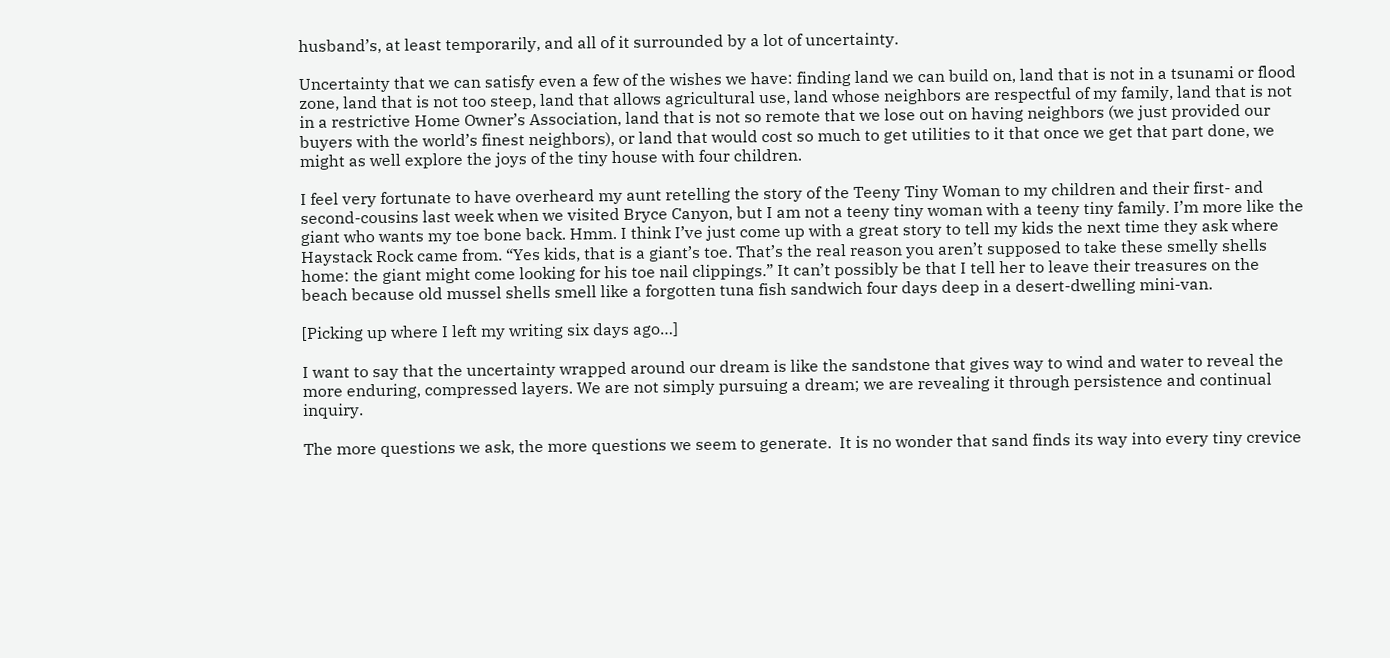husband’s, at least temporarily, and all of it surrounded by a lot of uncertainty.

Uncertainty that we can satisfy even a few of the wishes we have: finding land we can build on, land that is not in a tsunami or flood zone, land that is not too steep, land that allows agricultural use, land whose neighbors are respectful of my family, land that is not in a restrictive Home Owner’s Association, land that is not so remote that we lose out on having neighbors (we just provided our buyers with the world’s finest neighbors), or land that would cost so much to get utilities to it that once we get that part done, we might as well explore the joys of the tiny house with four children.

I feel very fortunate to have overheard my aunt retelling the story of the Teeny Tiny Woman to my children and their first- and second-cousins last week when we visited Bryce Canyon, but I am not a teeny tiny woman with a teeny tiny family. I’m more like the giant who wants my toe bone back. Hmm. I think I’ve just come up with a great story to tell my kids the next time they ask where Haystack Rock came from. “Yes kids, that is a giant’s toe. That’s the real reason you aren’t supposed to take these smelly shells home: the giant might come looking for his toe nail clippings.” It can’t possibly be that I tell her to leave their treasures on the beach because old mussel shells smell like a forgotten tuna fish sandwich four days deep in a desert-dwelling mini-van.

[Picking up where I left my writing six days ago…]

I want to say that the uncertainty wrapped around our dream is like the sandstone that gives way to wind and water to reveal the more enduring, compressed layers. We are not simply pursuing a dream; we are revealing it through persistence and continual inquiry.

The more questions we ask, the more questions we seem to generate.  It is no wonder that sand finds its way into every tiny crevice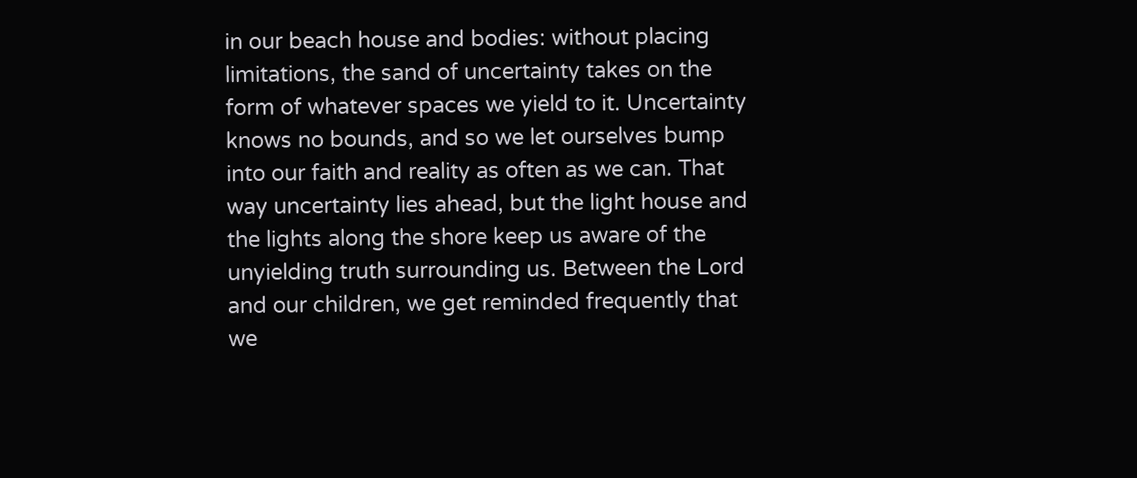in our beach house and bodies: without placing limitations, the sand of uncertainty takes on the form of whatever spaces we yield to it. Uncertainty knows no bounds, and so we let ourselves bump into our faith and reality as often as we can. That way uncertainty lies ahead, but the light house and the lights along the shore keep us aware of the unyielding truth surrounding us. Between the Lord and our children, we get reminded frequently that we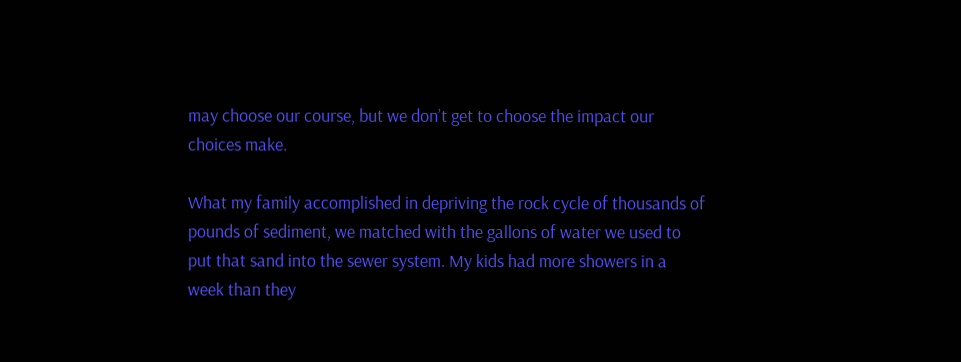may choose our course, but we don’t get to choose the impact our choices make.

What my family accomplished in depriving the rock cycle of thousands of pounds of sediment, we matched with the gallons of water we used to put that sand into the sewer system. My kids had more showers in a week than they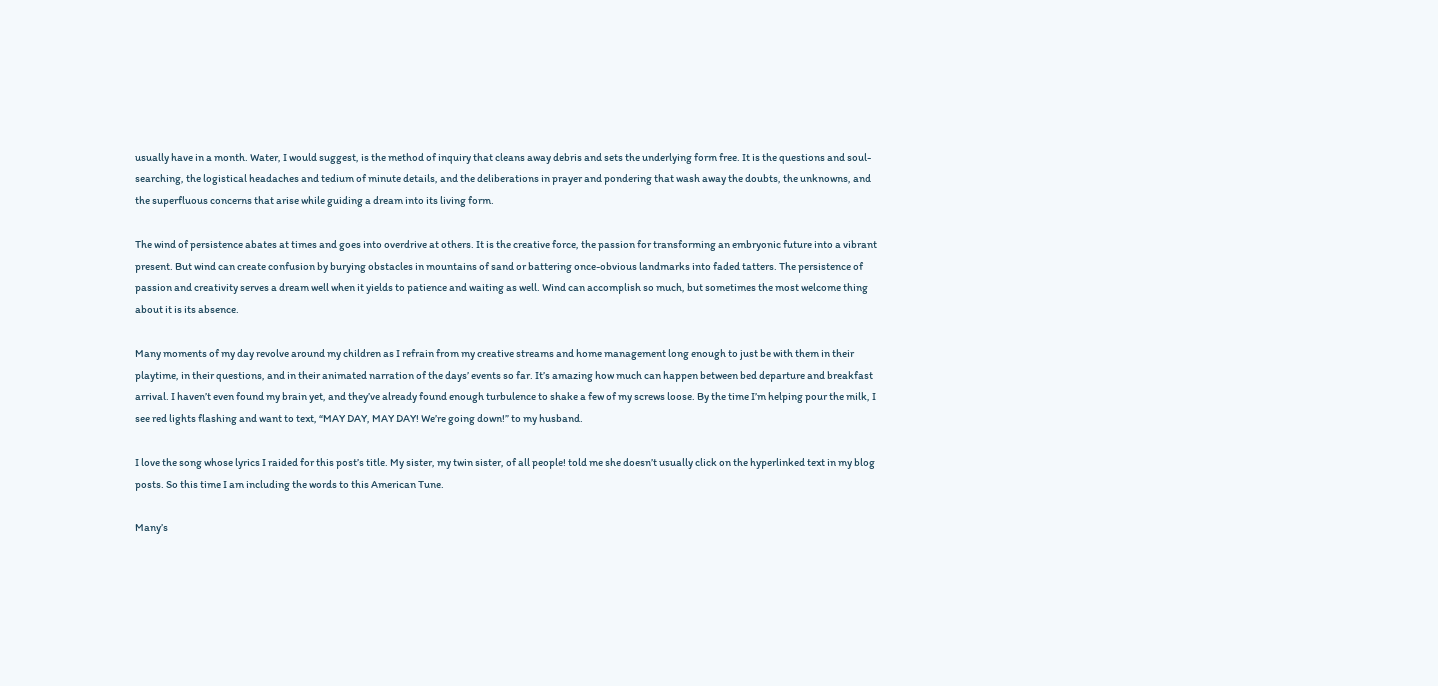usually have in a month. Water, I would suggest, is the method of inquiry that cleans away debris and sets the underlying form free. It is the questions and soul-searching, the logistical headaches and tedium of minute details, and the deliberations in prayer and pondering that wash away the doubts, the unknowns, and the superfluous concerns that arise while guiding a dream into its living form.

The wind of persistence abates at times and goes into overdrive at others. It is the creative force, the passion for transforming an embryonic future into a vibrant present. But wind can create confusion by burying obstacles in mountains of sand or battering once-obvious landmarks into faded tatters. The persistence of passion and creativity serves a dream well when it yields to patience and waiting as well. Wind can accomplish so much, but sometimes the most welcome thing about it is its absence.

Many moments of my day revolve around my children as I refrain from my creative streams and home management long enough to just be with them in their playtime, in their questions, and in their animated narration of the days’ events so far. It’s amazing how much can happen between bed departure and breakfast arrival. I haven’t even found my brain yet, and they’ve already found enough turbulence to shake a few of my screws loose. By the time I’m helping pour the milk, I see red lights flashing and want to text, “MAY DAY, MAY DAY! We’re going down!” to my husband.

I love the song whose lyrics I raided for this post’s title. My sister, my twin sister, of all people! told me she doesn’t usually click on the hyperlinked text in my blog posts. So this time I am including the words to this American Tune.

Many’s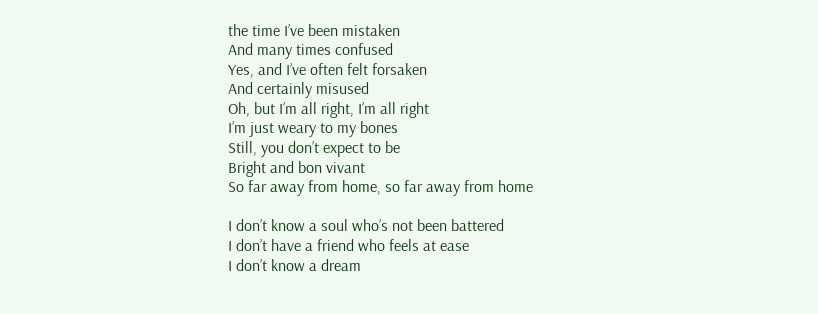the time I’ve been mistaken
And many times confused
Yes, and I’ve often felt forsaken
And certainly misused
Oh, but I’m all right, I’m all right
I’m just weary to my bones
Still, you don’t expect to be
Bright and bon vivant
So far away from home, so far away from home

I don’t know a soul who’s not been battered
I don’t have a friend who feels at ease
I don’t know a dream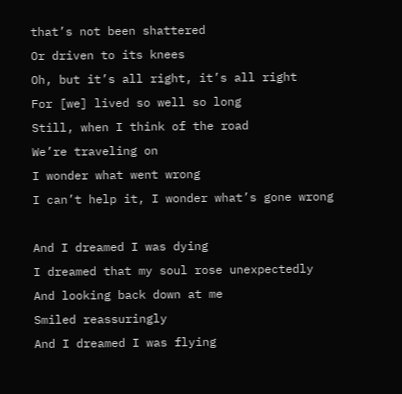that’s not been shattered
Or driven to its knees
Oh, but it’s all right, it’s all right
For [we] lived so well so long
Still, when I think of the road
We’re traveling on
I wonder what went wrong
I can’t help it, I wonder what’s gone wrong

And I dreamed I was dying
I dreamed that my soul rose unexpectedly
And looking back down at me
Smiled reassuringly
And I dreamed I was flying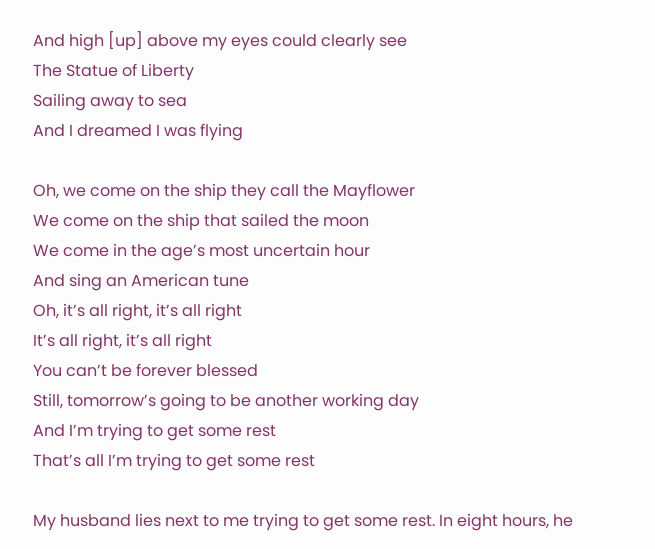And high [up] above my eyes could clearly see
The Statue of Liberty
Sailing away to sea
And I dreamed I was flying

Oh, we come on the ship they call the Mayflower
We come on the ship that sailed the moon
We come in the age’s most uncertain hour
And sing an American tune
Oh, it’s all right, it’s all right
It’s all right, it’s all right
You can’t be forever blessed
Still, tomorrow’s going to be another working day
And I’m trying to get some rest
That’s all I’m trying to get some rest

My husband lies next to me trying to get some rest. In eight hours, he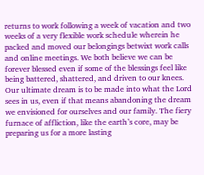returns to work following a week of vacation and two weeks of a very flexible work schedule wherein he packed and moved our belongings betwixt work calls and online meetings. We both believe we can be forever blessed even if some of the blessings feel like being battered, shattered, and driven to our knees. Our ultimate dream is to be made into what the Lord sees in us, even if that means abandoning the dream we envisioned for ourselves and our family. The fiery furnace of affliction, like the earth’s core, may be preparing us for a more lasting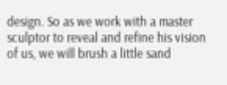design. So as we work with a master sculptor to reveal and refine his vision of us, we will brush a little sand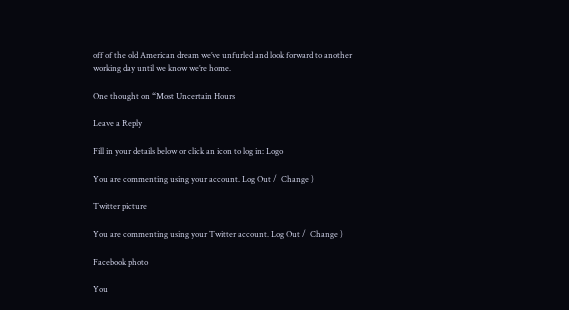off of the old American dream we’ve unfurled and look forward to another working day until we know we’re home.

One thought on “Most Uncertain Hours

Leave a Reply

Fill in your details below or click an icon to log in: Logo

You are commenting using your account. Log Out /  Change )

Twitter picture

You are commenting using your Twitter account. Log Out /  Change )

Facebook photo

You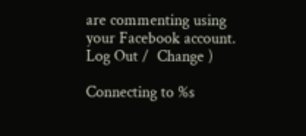are commenting using your Facebook account. Log Out /  Change )

Connecting to %s